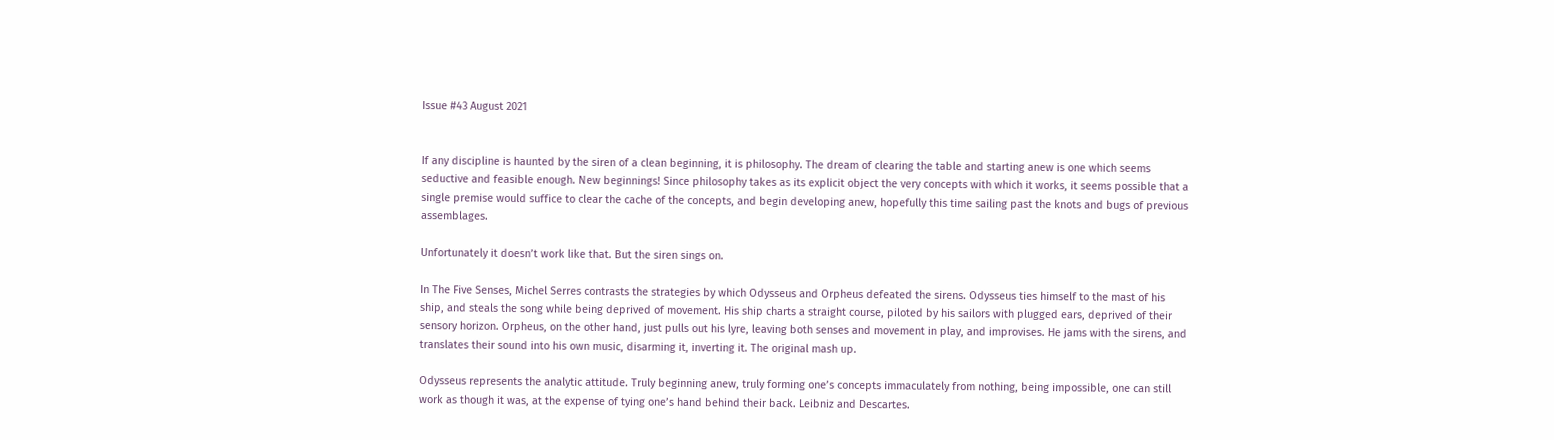Issue #43 August 2021


If any discipline is haunted by the siren of a clean beginning, it is philosophy. The dream of clearing the table and starting anew is one which seems seductive and feasible enough. New beginnings! Since philosophy takes as its explicit object the very concepts with which it works, it seems possible that a single premise would suffice to clear the cache of the concepts, and begin developing anew, hopefully this time sailing past the knots and bugs of previous assemblages.

Unfortunately it doesn’t work like that. But the siren sings on.

In The Five Senses, Michel Serres contrasts the strategies by which Odysseus and Orpheus defeated the sirens. Odysseus ties himself to the mast of his ship, and steals the song while being deprived of movement. His ship charts a straight course, piloted by his sailors with plugged ears, deprived of their sensory horizon. Orpheus, on the other hand, just pulls out his lyre, leaving both senses and movement in play, and improvises. He jams with the sirens, and translates their sound into his own music, disarming it, inverting it. The original mash up.

Odysseus represents the analytic attitude. Truly beginning anew, truly forming one’s concepts immaculately from nothing, being impossible, one can still work as though it was, at the expense of tying one’s hand behind their back. Leibniz and Descartes.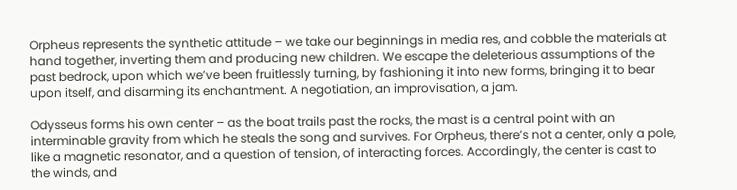Orpheus represents the synthetic attitude – we take our beginnings in media res, and cobble the materials at hand together, inverting them and producing new children. We escape the deleterious assumptions of the past bedrock, upon which we’ve been fruitlessly turning, by fashioning it into new forms, bringing it to bear upon itself, and disarming its enchantment. A negotiation, an improvisation, a jam.

Odysseus forms his own center – as the boat trails past the rocks, the mast is a central point with an interminable gravity from which he steals the song and survives. For Orpheus, there’s not a center, only a pole, like a magnetic resonator, and a question of tension, of interacting forces. Accordingly, the center is cast to the winds, and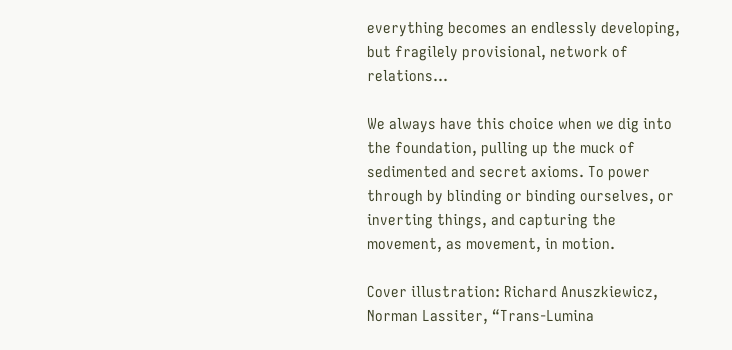everything becomes an endlessly developing, but fragilely provisional, network of relations…

We always have this choice when we dig into the foundation, pulling up the muck of sedimented and secret axioms. To power through by blinding or binding ourselves, or inverting things, and capturing the movement, as movement, in motion.

Cover illustration: Richard Anuszkiewicz, Norman Lassiter, “Trans-Lumina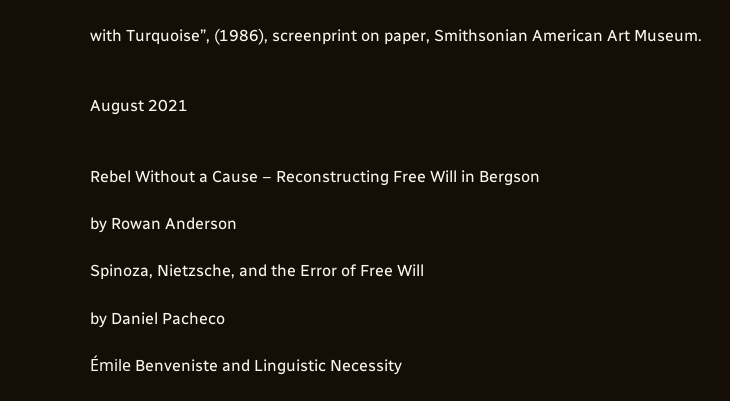with Turquoise”, (1986), screenprint on paper, Smithsonian American Art Museum.


August 2021


Rebel Without a Cause – Reconstructing Free Will in Bergson

by Rowan Anderson

Spinoza, Nietzsche, and the Error of Free Will

by Daniel Pacheco

Émile Benveniste and Linguistic Necessity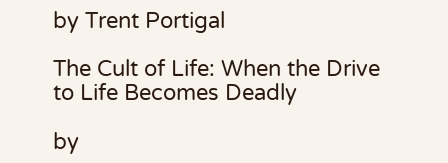by Trent Portigal

The Cult of Life: When the Drive to Life Becomes Deadly

by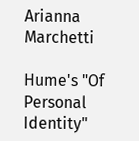Arianna Marchetti

Hume's "Of Personal Identity"